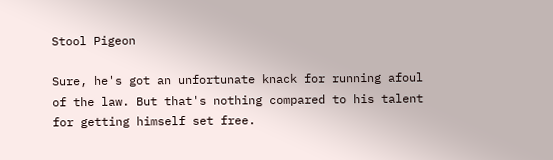Stool Pigeon

Sure, he's got an unfortunate knack for running afoul of the law. But that's nothing compared to his talent for getting himself set free.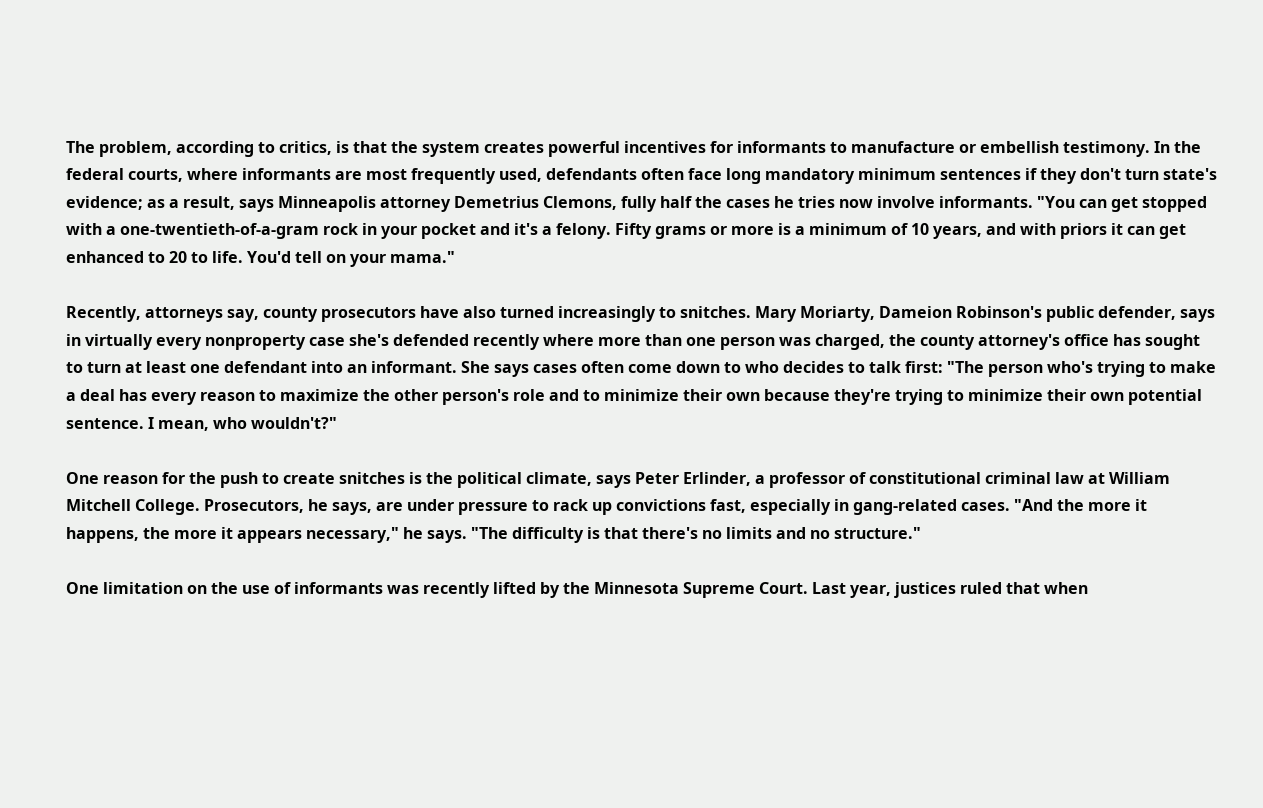The problem, according to critics, is that the system creates powerful incentives for informants to manufacture or embellish testimony. In the federal courts, where informants are most frequently used, defendants often face long mandatory minimum sentences if they don't turn state's evidence; as a result, says Minneapolis attorney Demetrius Clemons, fully half the cases he tries now involve informants. "You can get stopped with a one-twentieth-of-a-gram rock in your pocket and it's a felony. Fifty grams or more is a minimum of 10 years, and with priors it can get enhanced to 20 to life. You'd tell on your mama."

Recently, attorneys say, county prosecutors have also turned increasingly to snitches. Mary Moriarty, Dameion Robinson's public defender, says in virtually every nonproperty case she's defended recently where more than one person was charged, the county attorney's office has sought to turn at least one defendant into an informant. She says cases often come down to who decides to talk first: "The person who's trying to make a deal has every reason to maximize the other person's role and to minimize their own because they're trying to minimize their own potential sentence. I mean, who wouldn't?"

One reason for the push to create snitches is the political climate, says Peter Erlinder, a professor of constitutional criminal law at William Mitchell College. Prosecutors, he says, are under pressure to rack up convictions fast, especially in gang-related cases. "And the more it happens, the more it appears necessary," he says. "The difficulty is that there's no limits and no structure."

One limitation on the use of informants was recently lifted by the Minnesota Supreme Court. Last year, justices ruled that when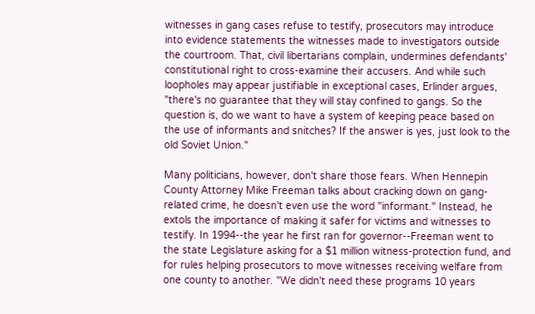witnesses in gang cases refuse to testify, prosecutors may introduce into evidence statements the witnesses made to investigators outside the courtroom. That, civil libertarians complain, undermines defendants' constitutional right to cross-examine their accusers. And while such loopholes may appear justifiable in exceptional cases, Erlinder argues, "there's no guarantee that they will stay confined to gangs. So the question is, do we want to have a system of keeping peace based on the use of informants and snitches? If the answer is yes, just look to the old Soviet Union."

Many politicians, however, don't share those fears. When Hennepin County Attorney Mike Freeman talks about cracking down on gang-related crime, he doesn't even use the word "informant." Instead, he extols the importance of making it safer for victims and witnesses to testify. In 1994--the year he first ran for governor--Freeman went to the state Legislature asking for a $1 million witness-protection fund, and for rules helping prosecutors to move witnesses receiving welfare from one county to another. "We didn't need these programs 10 years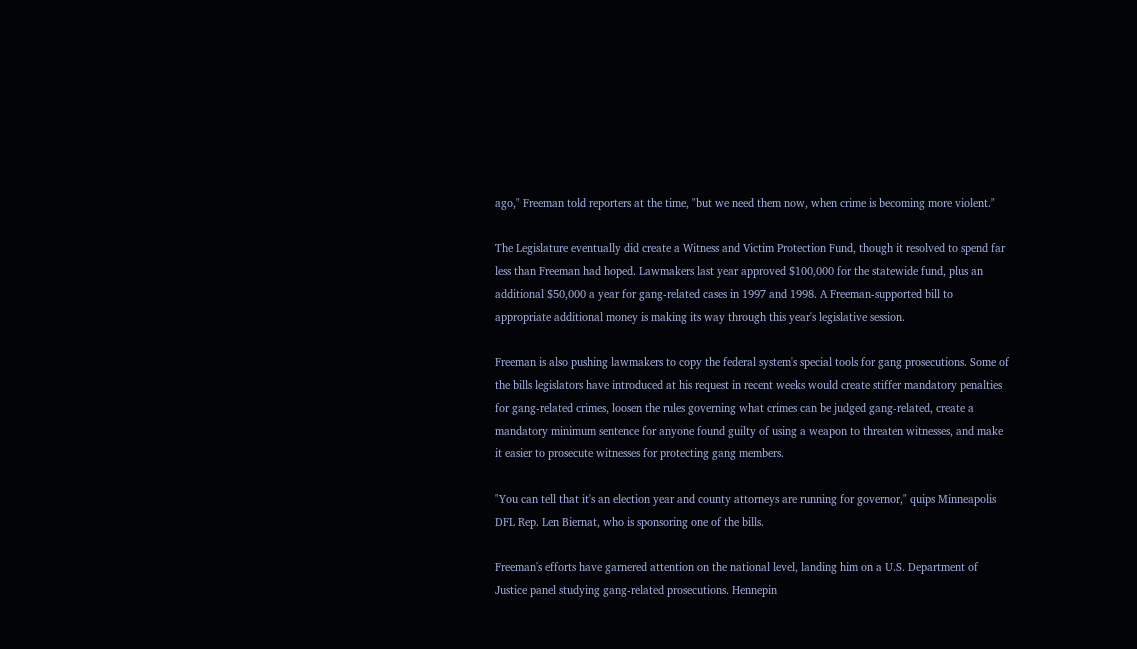ago," Freeman told reporters at the time, "but we need them now, when crime is becoming more violent."

The Legislature eventually did create a Witness and Victim Protection Fund, though it resolved to spend far less than Freeman had hoped. Lawmakers last year approved $100,000 for the statewide fund, plus an additional $50,000 a year for gang-related cases in 1997 and 1998. A Freeman-supported bill to appropriate additional money is making its way through this year's legislative session.

Freeman is also pushing lawmakers to copy the federal system's special tools for gang prosecutions. Some of the bills legislators have introduced at his request in recent weeks would create stiffer mandatory penalties for gang-related crimes, loosen the rules governing what crimes can be judged gang-related, create a mandatory minimum sentence for anyone found guilty of using a weapon to threaten witnesses, and make it easier to prosecute witnesses for protecting gang members.

"You can tell that it's an election year and county attorneys are running for governor," quips Minneapolis DFL Rep. Len Biernat, who is sponsoring one of the bills.

Freeman's efforts have garnered attention on the national level, landing him on a U.S. Department of Justice panel studying gang-related prosecutions. Hennepin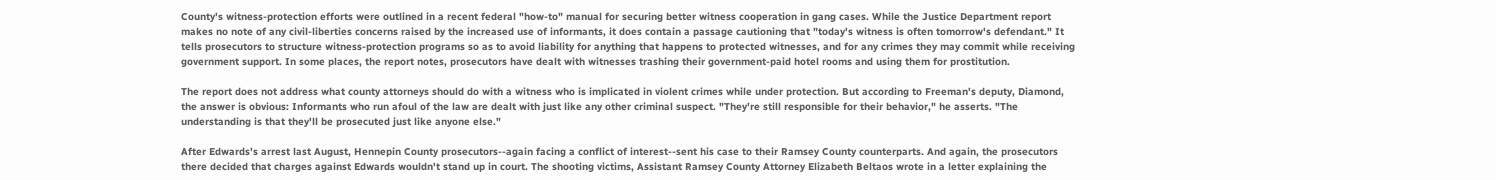County's witness-protection efforts were outlined in a recent federal "how-to" manual for securing better witness cooperation in gang cases. While the Justice Department report makes no note of any civil-liberties concerns raised by the increased use of informants, it does contain a passage cautioning that "today's witness is often tomorrow's defendant." It tells prosecutors to structure witness-protection programs so as to avoid liability for anything that happens to protected witnesses, and for any crimes they may commit while receiving government support. In some places, the report notes, prosecutors have dealt with witnesses trashing their government-paid hotel rooms and using them for prostitution.

The report does not address what county attorneys should do with a witness who is implicated in violent crimes while under protection. But according to Freeman's deputy, Diamond, the answer is obvious: Informants who run afoul of the law are dealt with just like any other criminal suspect. "They're still responsible for their behavior," he asserts. "The understanding is that they'll be prosecuted just like anyone else."

After Edwards's arrest last August, Hennepin County prosecutors--again facing a conflict of interest--sent his case to their Ramsey County counterparts. And again, the prosecutors there decided that charges against Edwards wouldn't stand up in court. The shooting victims, Assistant Ramsey County Attorney Elizabeth Beltaos wrote in a letter explaining the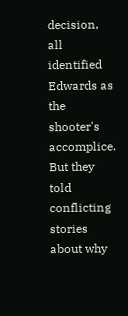decision, all identified Edwards as the shooter's accomplice. But they told conflicting stories about why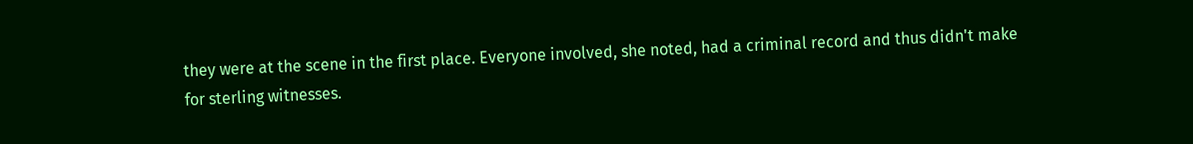they were at the scene in the first place. Everyone involved, she noted, had a criminal record and thus didn't make for sterling witnesses.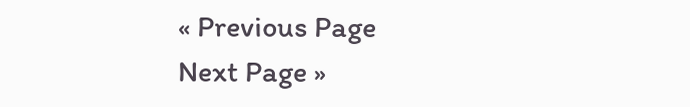« Previous Page
Next Page »